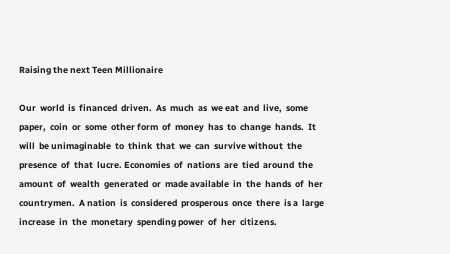Raising the next Teen Millionaire

Our  world  is  financed  driven.  As  much  as  we eat  and  live,  some  paper,  coin  or  some  other form  of  money  has  to  change  hands.  It  will  be unimaginable  to  think  that  we  can  survive without  the  presence  of  that  lucre. Economies  of  nations  are  tied  around  the amount  of  wealth  generated  or  made available  in  the  hands  of  her  countrymen.  A nation  is  considered  prosperous  once  there  is a  large  increase  in  the  monetary  spending power  of  her  citizens.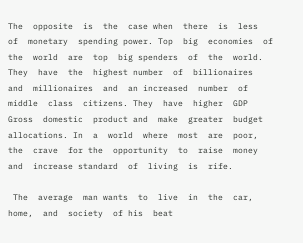The  opposite  is  the  case when  there  is  less  of  monetary  spending power. Top  big  economies  of  the  world  are  top  big spenders  of  the  world.  They  have  the  highest number  of  billionaires  and  millionaires  and  an increased  number  of  middle  class  citizens. They  have  higher  GDP  Gross  domestic  product and  make  greater  budget  allocations. In  a  world  where  most  are  poor,  the  crave  for the  opportunity  to  raise  money  and  increase standard  of  living  is  rife.

 The  average  man wants  to  live  in  the  car,  home,  and  society  of his  beat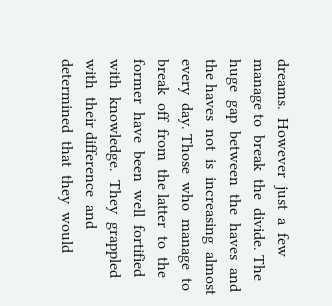dreams.  However  just  a  few  manage to  break  the  divide. The  huge  gap  between  the  haves  and  the haves  not  is  increasing  almost  every  day. Those  who  manage  to  break  off  from  the latter  to  the  former  have  been  well  fortified with  knowledge.  They  grappled  with  their difference  and  determined  that  they  would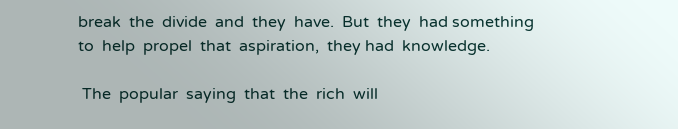break  the  divide  and  they  have.  But  they  had something  to  help  propel  that  aspiration,  they had  knowledge.

 The  popular  saying  that  the  rich  will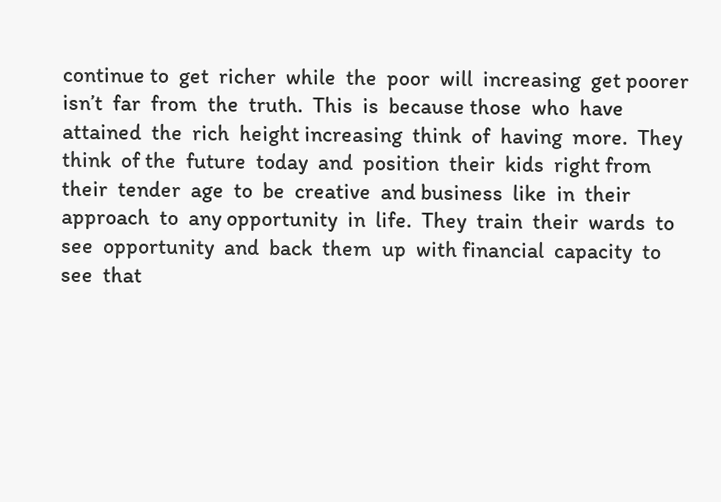continue to  get  richer  while  the  poor  will  increasing  get poorer  isn’t  far  from  the  truth.  This  is  because those  who  have  attained  the  rich  height increasing  think  of  having  more.  They  think  of the  future  today  and  position  their  kids  right from  their  tender  age  to  be  creative  and business  like  in  their  approach  to  any opportunity  in  life.  They  train  their  wards  to see  opportunity  and  back  them  up  with financial  capacity  to  see  that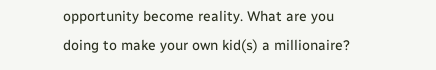opportunity become reality. What are you doing to make your own kid(s) a millionaire?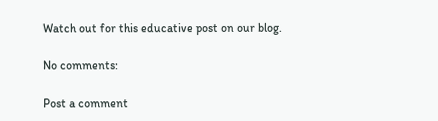Watch out for this educative post on our blog.

No comments:

Post a comment